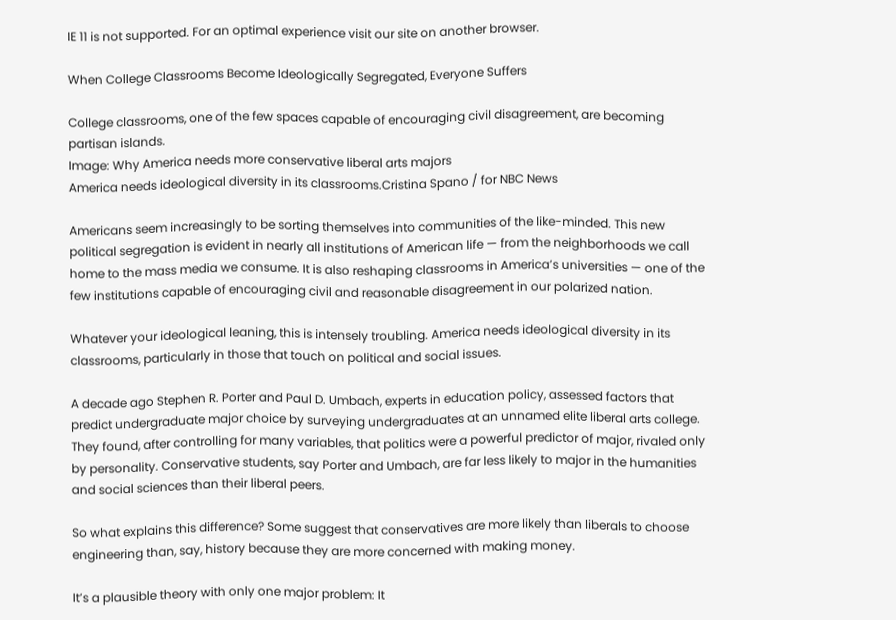IE 11 is not supported. For an optimal experience visit our site on another browser.

When College Classrooms Become Ideologically Segregated, Everyone Suffers

College classrooms, one of the few spaces capable of encouraging civil disagreement, are becoming partisan islands.
Image: Why America needs more conservative liberal arts majors
America needs ideological diversity in its classrooms.Cristina Spano / for NBC News

Americans seem increasingly to be sorting themselves into communities of the like-minded. This new political segregation is evident in nearly all institutions of American life — from the neighborhoods we call home to the mass media we consume. It is also reshaping classrooms in America’s universities — one of the few institutions capable of encouraging civil and reasonable disagreement in our polarized nation.

Whatever your ideological leaning, this is intensely troubling. America needs ideological diversity in its classrooms, particularly in those that touch on political and social issues.

A decade ago Stephen R. Porter and Paul D. Umbach, experts in education policy, assessed factors that predict undergraduate major choice by surveying undergraduates at an unnamed elite liberal arts college. They found, after controlling for many variables, that politics were a powerful predictor of major, rivaled only by personality. Conservative students, say Porter and Umbach, are far less likely to major in the humanities and social sciences than their liberal peers.

So what explains this difference? Some suggest that conservatives are more likely than liberals to choose engineering than, say, history because they are more concerned with making money.

It’s a plausible theory with only one major problem: It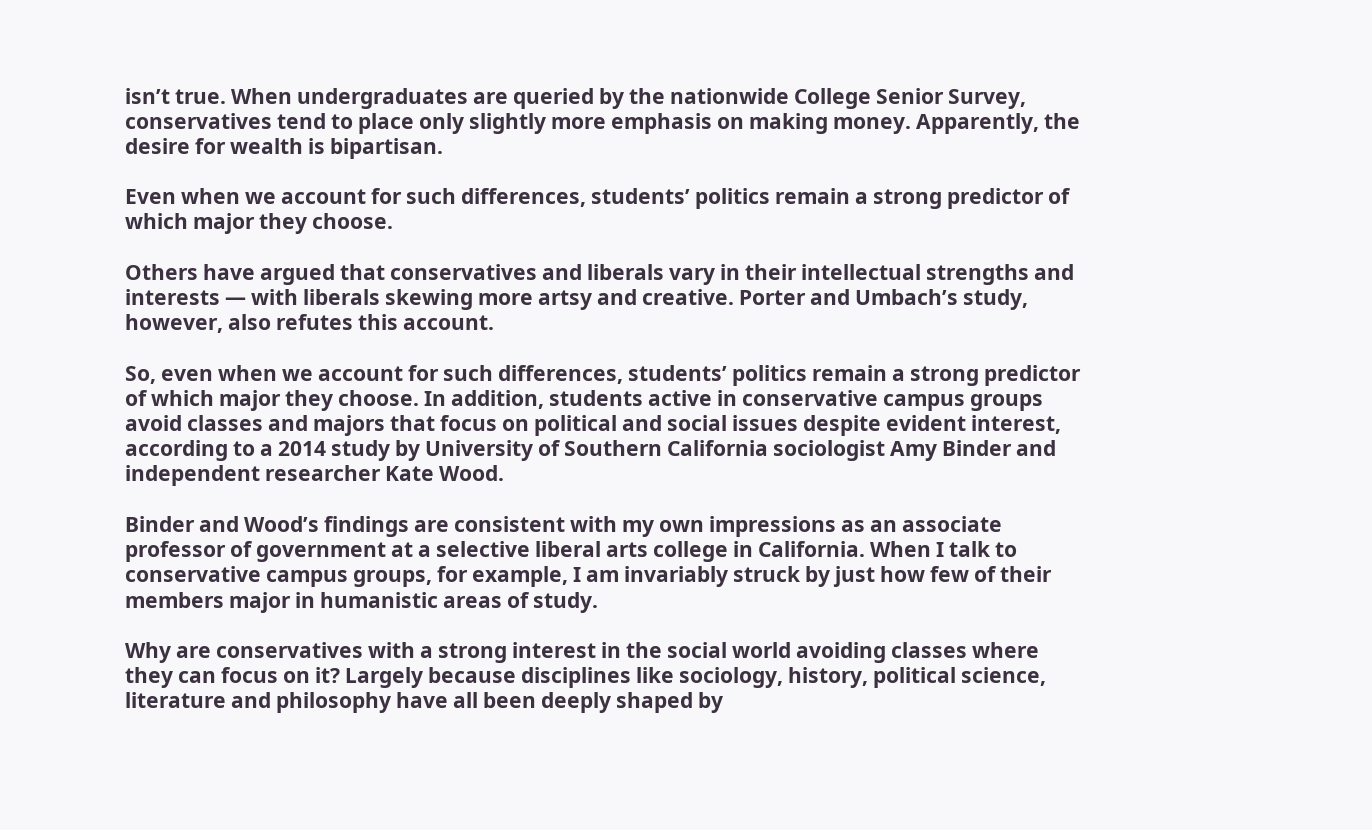isn’t true. When undergraduates are queried by the nationwide College Senior Survey, conservatives tend to place only slightly more emphasis on making money. Apparently, the desire for wealth is bipartisan.

Even when we account for such differences, students’ politics remain a strong predictor of which major they choose.

Others have argued that conservatives and liberals vary in their intellectual strengths and interests — with liberals skewing more artsy and creative. Porter and Umbach’s study, however, also refutes this account.

So, even when we account for such differences, students’ politics remain a strong predictor of which major they choose. In addition, students active in conservative campus groups avoid classes and majors that focus on political and social issues despite evident interest, according to a 2014 study by University of Southern California sociologist Amy Binder and independent researcher Kate Wood.

Binder and Wood’s findings are consistent with my own impressions as an associate professor of government at a selective liberal arts college in California. When I talk to conservative campus groups, for example, I am invariably struck by just how few of their members major in humanistic areas of study.

Why are conservatives with a strong interest in the social world avoiding classes where they can focus on it? Largely because disciplines like sociology, history, political science, literature and philosophy have all been deeply shaped by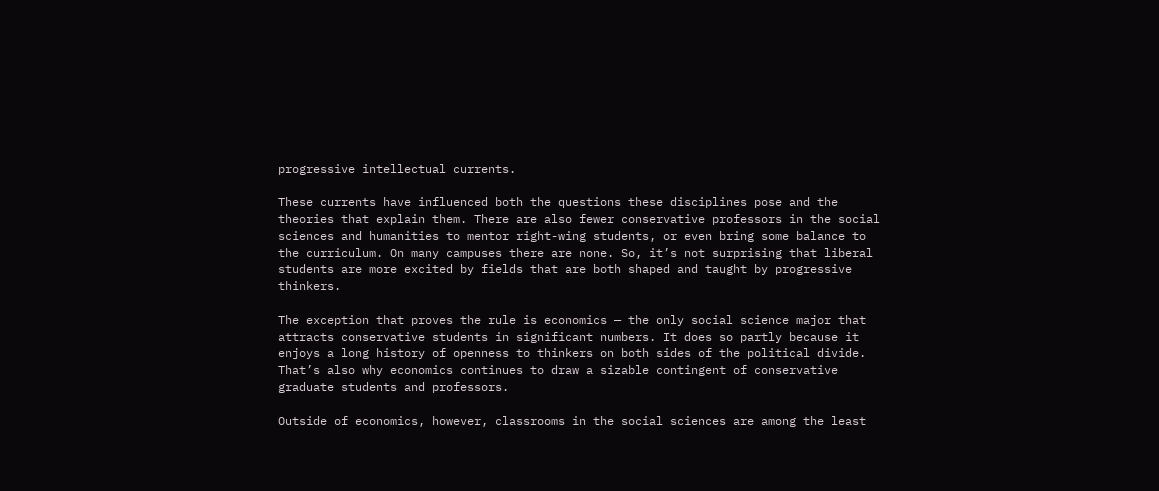progressive intellectual currents.

These currents have influenced both the questions these disciplines pose and the theories that explain them. There are also fewer conservative professors in the social sciences and humanities to mentor right-wing students, or even bring some balance to the curriculum. On many campuses there are none. So, it’s not surprising that liberal students are more excited by fields that are both shaped and taught by progressive thinkers.

The exception that proves the rule is economics — the only social science major that attracts conservative students in significant numbers. It does so partly because it enjoys a long history of openness to thinkers on both sides of the political divide. That’s also why economics continues to draw a sizable contingent of conservative graduate students and professors.

Outside of economics, however, classrooms in the social sciences are among the least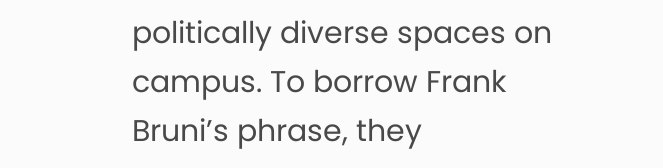politically diverse spaces on campus. To borrow Frank Bruni’s phrase, they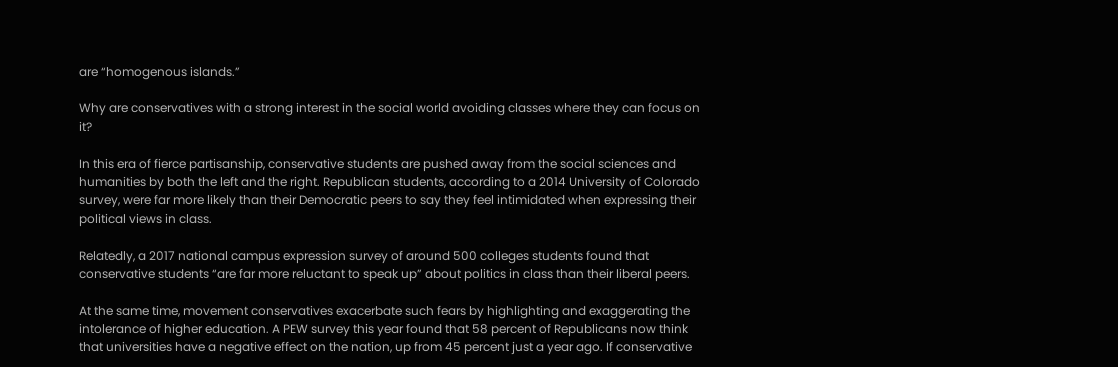are “homogenous islands.”

Why are conservatives with a strong interest in the social world avoiding classes where they can focus on it?

In this era of fierce partisanship, conservative students are pushed away from the social sciences and humanities by both the left and the right. Republican students, according to a 2014 University of Colorado survey, were far more likely than their Democratic peers to say they feel intimidated when expressing their political views in class.

Relatedly, a 2017 national campus expression survey of around 500 colleges students found that conservative students “are far more reluctant to speak up” about politics in class than their liberal peers.

At the same time, movement conservatives exacerbate such fears by highlighting and exaggerating the intolerance of higher education. A PEW survey this year found that 58 percent of Republicans now think that universities have a negative effect on the nation, up from 45 percent just a year ago. If conservative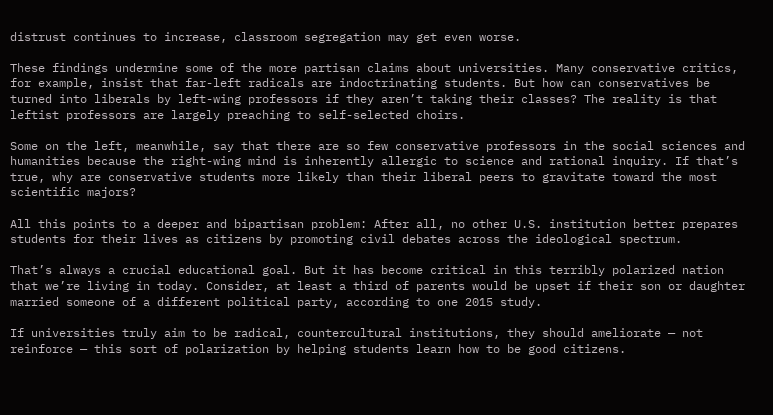distrust continues to increase, classroom segregation may get even worse.

These findings undermine some of the more partisan claims about universities. Many conservative critics, for example, insist that far-left radicals are indoctrinating students. But how can conservatives be turned into liberals by left-wing professors if they aren’t taking their classes? The reality is that leftist professors are largely preaching to self-selected choirs.

Some on the left, meanwhile, say that there are so few conservative professors in the social sciences and humanities because the right-wing mind is inherently allergic to science and rational inquiry. If that’s true, why are conservative students more likely than their liberal peers to gravitate toward the most scientific majors?

All this points to a deeper and bipartisan problem: After all, no other U.S. institution better prepares students for their lives as citizens by promoting civil debates across the ideological spectrum.

That’s always a crucial educational goal. But it has become critical in this terribly polarized nation that we’re living in today. Consider, at least a third of parents would be upset if their son or daughter married someone of a different political party, according to one 2015 study.

If universities truly aim to be radical, countercultural institutions, they should ameliorate — not reinforce — this sort of polarization by helping students learn how to be good citizens.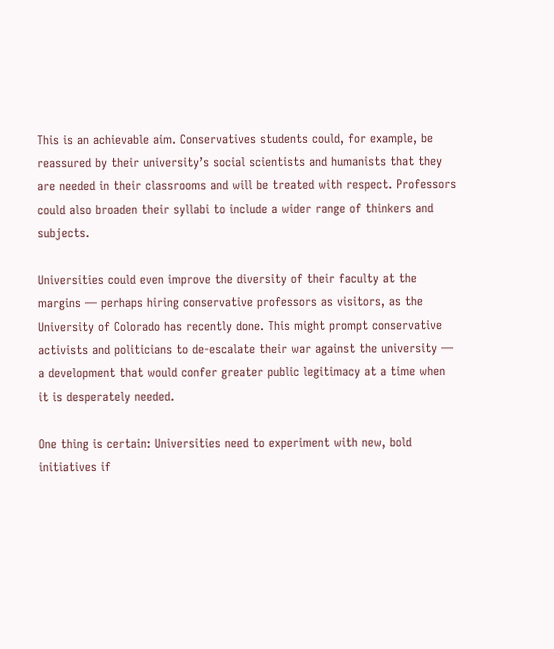This is an achievable aim. Conservatives students could, for example, be reassured by their university’s social scientists and humanists that they are needed in their classrooms and will be treated with respect. Professors could also broaden their syllabi to include a wider range of thinkers and subjects.

Universities could even improve the diversity of their faculty at the margins — perhaps hiring conservative professors as visitors, as the University of Colorado has recently done. This might prompt conservative activists and politicians to de-escalate their war against the university — a development that would confer greater public legitimacy at a time when it is desperately needed.

One thing is certain: Universities need to experiment with new, bold initiatives if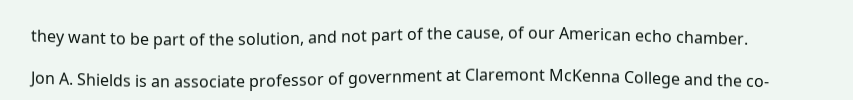they want to be part of the solution, and not part of the cause, of our American echo chamber.

Jon A. Shields is an associate professor of government at Claremont McKenna College and the co-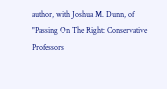author, with Joshua M. Dunn, of "Passing On The Right: Conservative Professors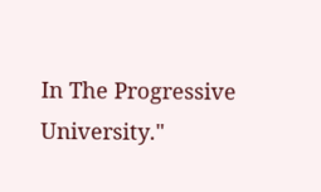In The Progressive University."